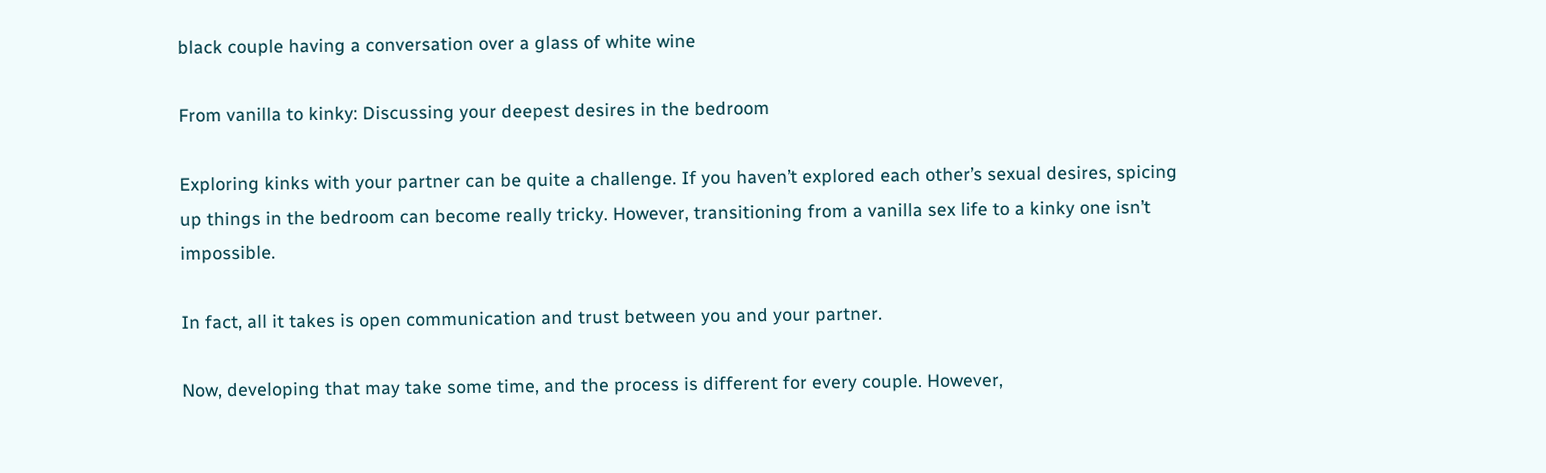black couple having a conversation over a glass of white wine

From vanilla to kinky: Discussing your deepest desires in the bedroom

Exploring kinks with your partner can be quite a challenge. If you haven’t explored each other’s sexual desires, spicing up things in the bedroom can become really tricky. However, transitioning from a vanilla sex life to a kinky one isn’t impossible.

In fact, all it takes is open communication and trust between you and your partner.

Now, developing that may take some time, and the process is different for every couple. However,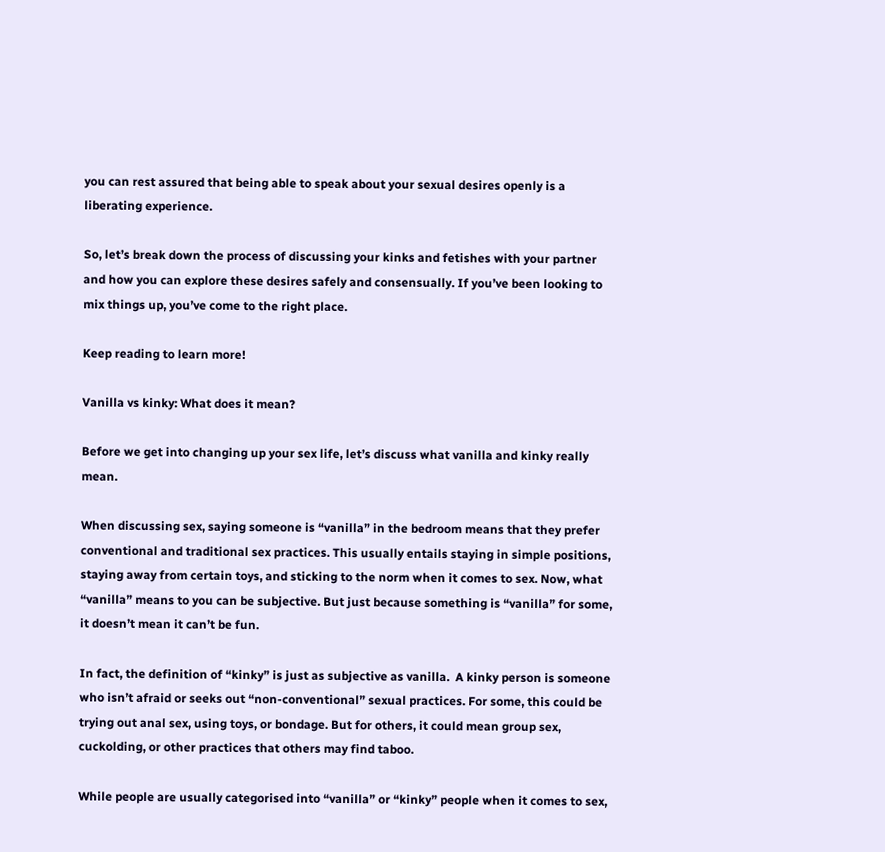you can rest assured that being able to speak about your sexual desires openly is a liberating experience.

So, let’s break down the process of discussing your kinks and fetishes with your partner and how you can explore these desires safely and consensually. If you’ve been looking to mix things up, you’ve come to the right place.

Keep reading to learn more!

Vanilla vs kinky: What does it mean?

Before we get into changing up your sex life, let’s discuss what vanilla and kinky really mean.

When discussing sex, saying someone is “vanilla” in the bedroom means that they prefer conventional and traditional sex practices. This usually entails staying in simple positions, staying away from certain toys, and sticking to the norm when it comes to sex. Now, what “vanilla” means to you can be subjective. But just because something is “vanilla” for some, it doesn’t mean it can’t be fun.

In fact, the definition of “kinky” is just as subjective as vanilla.  A kinky person is someone who isn’t afraid or seeks out “non-conventional” sexual practices. For some, this could be trying out anal sex, using toys, or bondage. But for others, it could mean group sex, cuckolding, or other practices that others may find taboo.

While people are usually categorised into “vanilla” or “kinky” people when it comes to sex,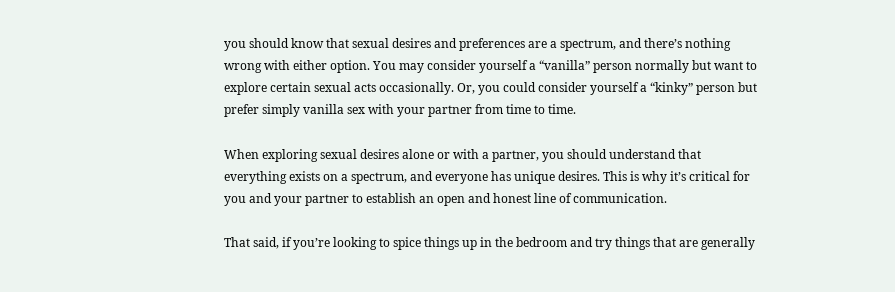you should know that sexual desires and preferences are a spectrum, and there’s nothing wrong with either option. You may consider yourself a “vanilla” person normally but want to explore certain sexual acts occasionally. Or, you could consider yourself a “kinky” person but prefer simply vanilla sex with your partner from time to time.

When exploring sexual desires alone or with a partner, you should understand that everything exists on a spectrum, and everyone has unique desires. This is why it’s critical for you and your partner to establish an open and honest line of communication.

That said, if you’re looking to spice things up in the bedroom and try things that are generally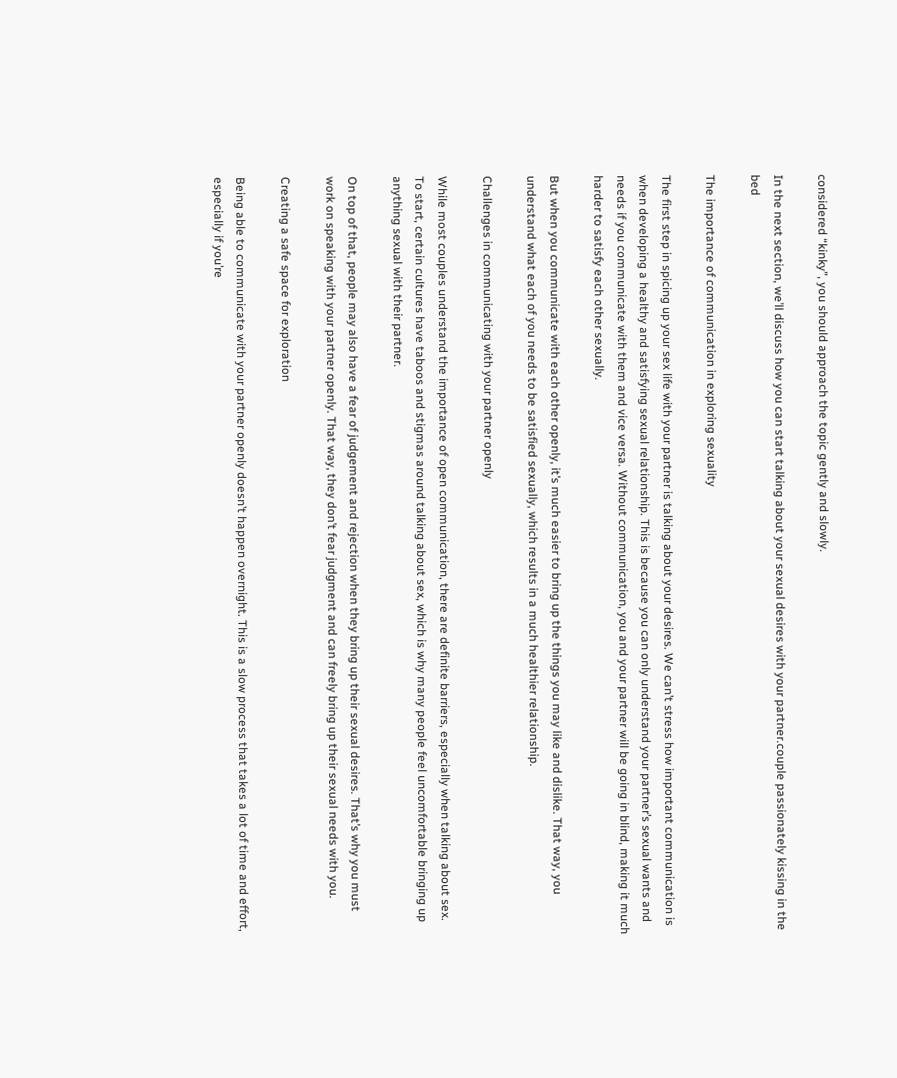considered “kinky”, you should approach the topic gently and slowly.

In the next section, we’ll discuss how you can start talking about your sexual desires with your partner.couple passionately kissing in the bed

The importance of communication in exploring sexuality

The first step in spicing up your sex life with your partner is talking about your desires. We can’t stress how important communication is when developing a healthy and satisfying sexual relationship. This is because you can only understand your partner’s sexual wants and needs if you communicate with them and vice versa. Without communication, you and your partner will be going in blind, making it much harder to satisfy each other sexually.

But when you communicate with each other openly, it’s much easier to bring up the things you may like and dislike. That way, you understand what each of you needs to be satisfied sexually, which results in a much healthier relationship.

Challenges in communicating with your partner openly

While most couples understand the importance of open communication, there are definite barriers, especially when talking about sex. To start, certain cultures have taboos and stigmas around talking about sex, which is why many people feel uncomfortable bringing up anything sexual with their partner.

On top of that, people may also have a fear of judgement and rejection when they bring up their sexual desires. That’s why you must work on speaking with your partner openly. That way, they don’t fear judgment and can freely bring up their sexual needs with you.

Creating a safe space for exploration

Being able to communicate with your partner openly doesn’t happen overnight. This is a slow process that takes a lot of time and effort, especially if you’re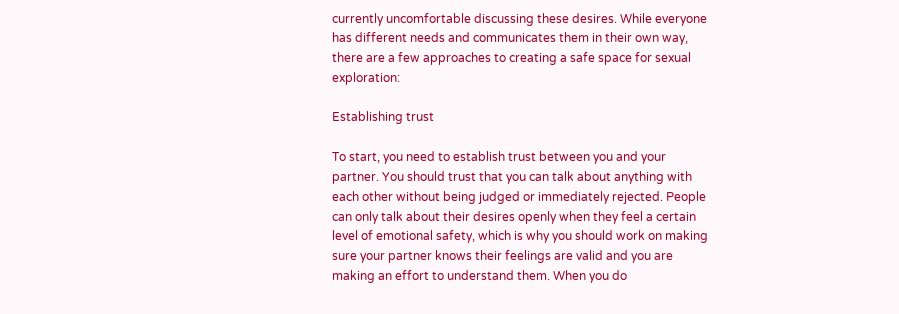currently uncomfortable discussing these desires. While everyone has different needs and communicates them in their own way, there are a few approaches to creating a safe space for sexual exploration:

Establishing trust

To start, you need to establish trust between you and your partner. You should trust that you can talk about anything with each other without being judged or immediately rejected. People can only talk about their desires openly when they feel a certain level of emotional safety, which is why you should work on making sure your partner knows their feelings are valid and you are making an effort to understand them. When you do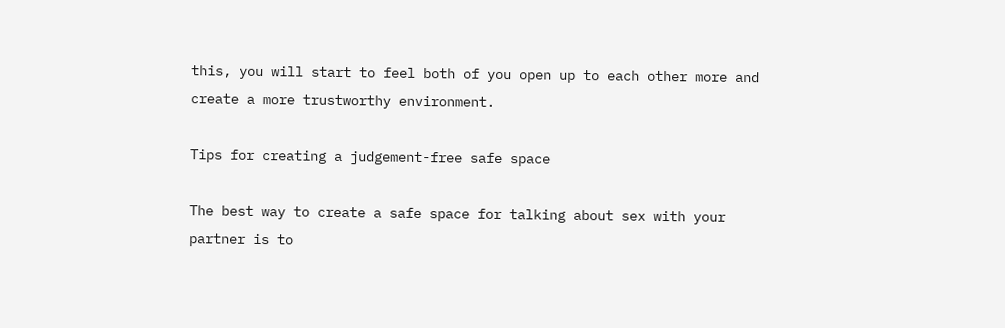this, you will start to feel both of you open up to each other more and create a more trustworthy environment.

Tips for creating a judgement-free safe space

The best way to create a safe space for talking about sex with your partner is to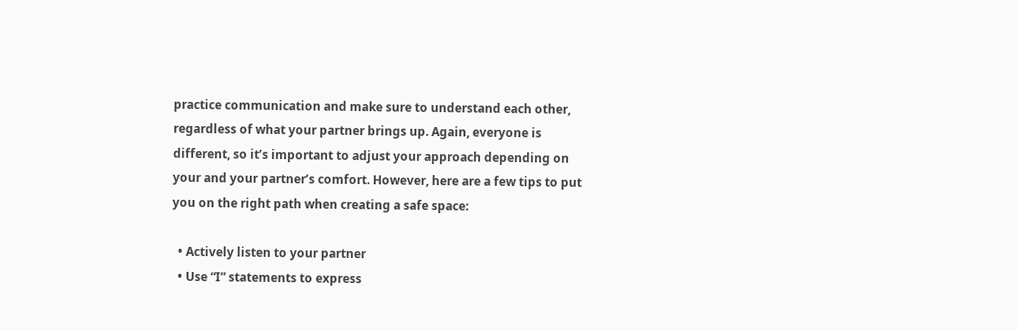practice communication and make sure to understand each other, regardless of what your partner brings up. Again, everyone is different, so it’s important to adjust your approach depending on your and your partner’s comfort. However, here are a few tips to put you on the right path when creating a safe space:

  • Actively listen to your partner
  • Use “I” statements to express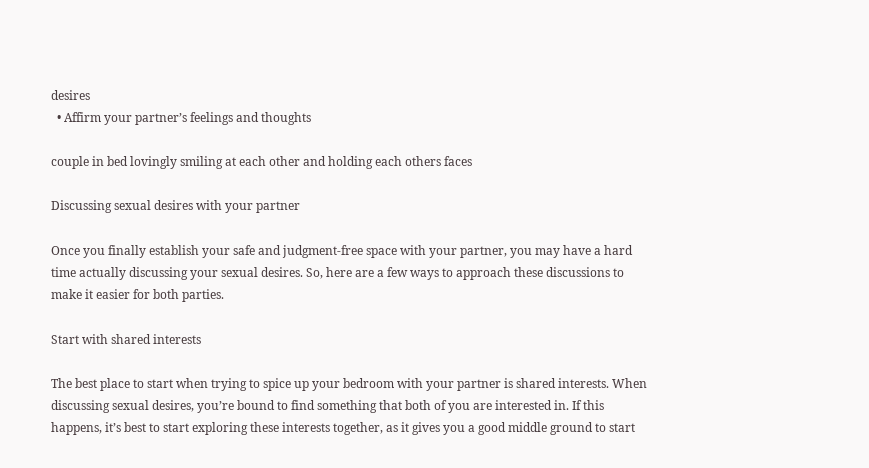desires
  • Affirm your partner’s feelings and thoughts

couple in bed lovingly smiling at each other and holding each others faces

Discussing sexual desires with your partner

Once you finally establish your safe and judgment-free space with your partner, you may have a hard time actually discussing your sexual desires. So, here are a few ways to approach these discussions to make it easier for both parties.

Start with shared interests

The best place to start when trying to spice up your bedroom with your partner is shared interests. When discussing sexual desires, you’re bound to find something that both of you are interested in. If this happens, it’s best to start exploring these interests together, as it gives you a good middle ground to start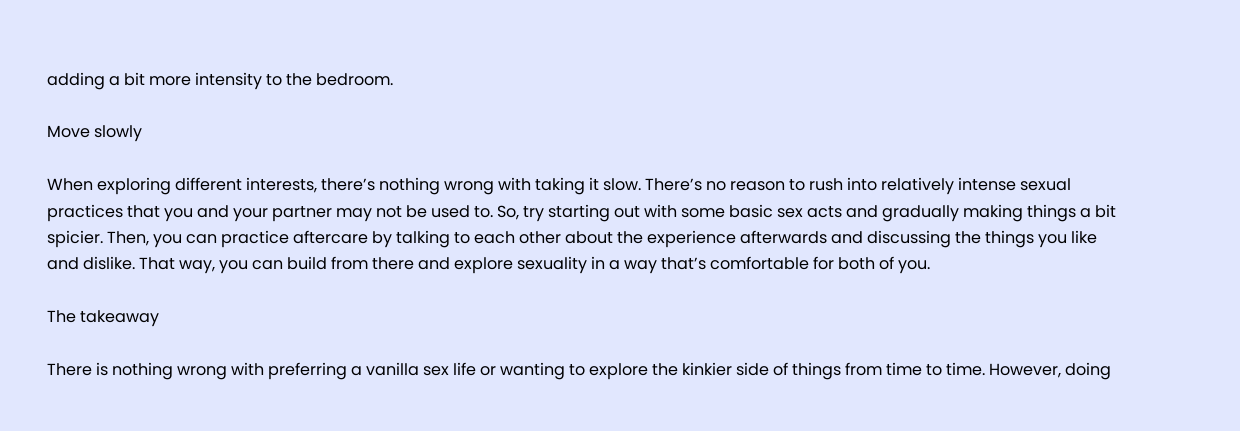adding a bit more intensity to the bedroom.

Move slowly

When exploring different interests, there’s nothing wrong with taking it slow. There’s no reason to rush into relatively intense sexual practices that you and your partner may not be used to. So, try starting out with some basic sex acts and gradually making things a bit spicier. Then, you can practice aftercare by talking to each other about the experience afterwards and discussing the things you like and dislike. That way, you can build from there and explore sexuality in a way that’s comfortable for both of you.

The takeaway

There is nothing wrong with preferring a vanilla sex life or wanting to explore the kinkier side of things from time to time. However, doing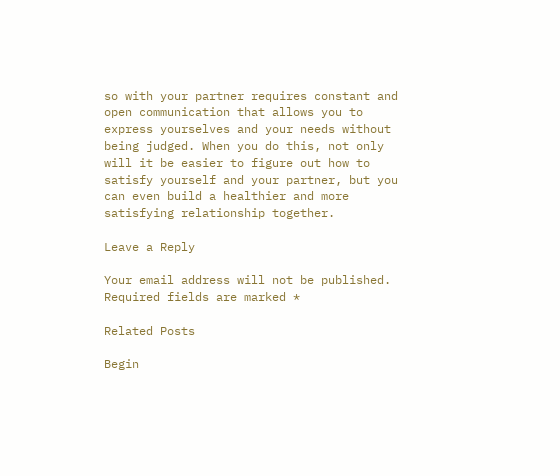so with your partner requires constant and open communication that allows you to express yourselves and your needs without being judged. When you do this, not only will it be easier to figure out how to satisfy yourself and your partner, but you can even build a healthier and more satisfying relationship together.

Leave a Reply

Your email address will not be published. Required fields are marked *

Related Posts

Begin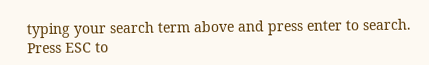typing your search term above and press enter to search. Press ESC to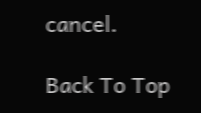cancel.

Back To Top